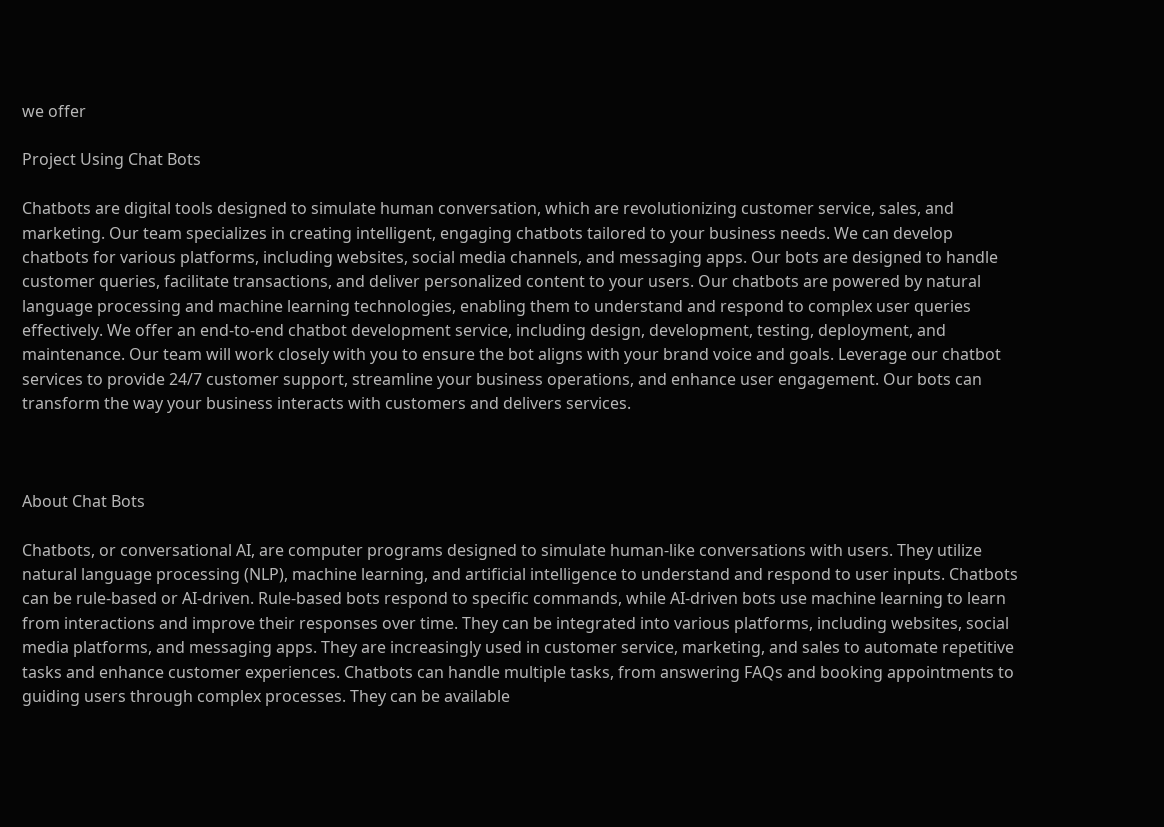we offer

Project Using Chat Bots

Chatbots are digital tools designed to simulate human conversation, which are revolutionizing customer service, sales, and marketing. Our team specializes in creating intelligent, engaging chatbots tailored to your business needs. We can develop chatbots for various platforms, including websites, social media channels, and messaging apps. Our bots are designed to handle customer queries, facilitate transactions, and deliver personalized content to your users. Our chatbots are powered by natural language processing and machine learning technologies, enabling them to understand and respond to complex user queries effectively. We offer an end-to-end chatbot development service, including design, development, testing, deployment, and maintenance. Our team will work closely with you to ensure the bot aligns with your brand voice and goals. Leverage our chatbot services to provide 24/7 customer support, streamline your business operations, and enhance user engagement. Our bots can transform the way your business interacts with customers and delivers services.



About Chat Bots

Chatbots, or conversational AI, are computer programs designed to simulate human-like conversations with users. They utilize natural language processing (NLP), machine learning, and artificial intelligence to understand and respond to user inputs. Chatbots can be rule-based or AI-driven. Rule-based bots respond to specific commands, while AI-driven bots use machine learning to learn from interactions and improve their responses over time. They can be integrated into various platforms, including websites, social media platforms, and messaging apps. They are increasingly used in customer service, marketing, and sales to automate repetitive tasks and enhance customer experiences. Chatbots can handle multiple tasks, from answering FAQs and booking appointments to guiding users through complex processes. They can be available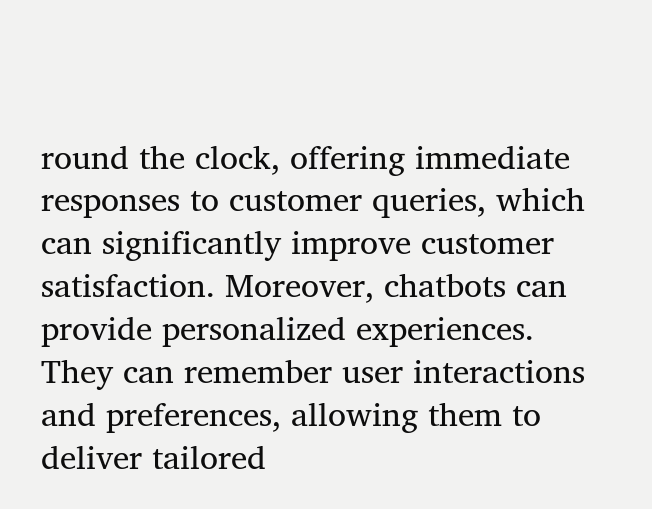round the clock, offering immediate responses to customer queries, which can significantly improve customer satisfaction. Moreover, chatbots can provide personalized experiences. They can remember user interactions and preferences, allowing them to deliver tailored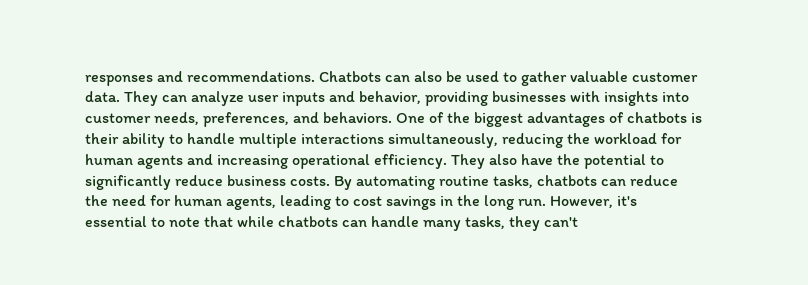responses and recommendations. Chatbots can also be used to gather valuable customer data. They can analyze user inputs and behavior, providing businesses with insights into customer needs, preferences, and behaviors. One of the biggest advantages of chatbots is their ability to handle multiple interactions simultaneously, reducing the workload for human agents and increasing operational efficiency. They also have the potential to significantly reduce business costs. By automating routine tasks, chatbots can reduce the need for human agents, leading to cost savings in the long run. However, it's essential to note that while chatbots can handle many tasks, they can't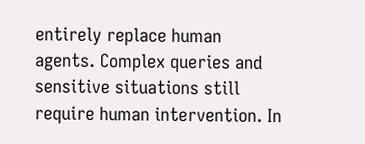entirely replace human agents. Complex queries and sensitive situations still require human intervention. In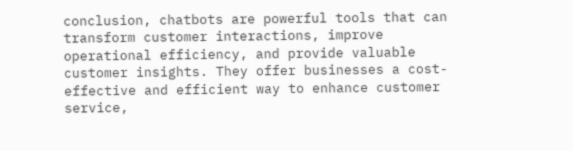conclusion, chatbots are powerful tools that can transform customer interactions, improve operational efficiency, and provide valuable customer insights. They offer businesses a cost-effective and efficient way to enhance customer service,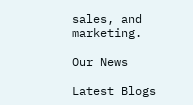sales, and marketing.

Our News

Latest Blogs